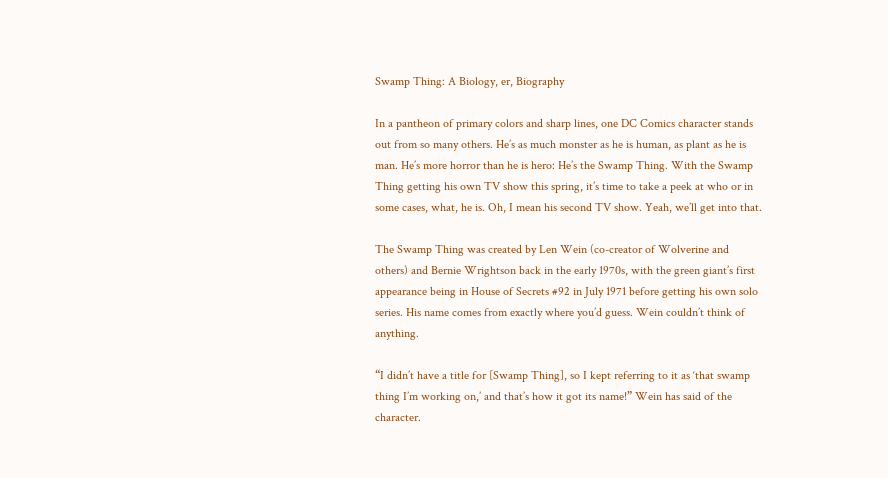Swamp Thing: A Biology, er, Biography

In a pantheon of primary colors and sharp lines, one DC Comics character stands out from so many others. He’s as much monster as he is human, as plant as he is man. He’s more horror than he is hero: He’s the Swamp Thing. With the Swamp Thing getting his own TV show this spring, it’s time to take a peek at who or in some cases, what, he is. Oh, I mean his second TV show. Yeah, we’ll get into that.

The Swamp Thing was created by Len Wein (co-creator of Wolverine and others) and Bernie Wrightson back in the early 1970s, with the green giant’s first appearance being in House of Secrets #92 in July 1971 before getting his own solo series. His name comes from exactly where you’d guess. Wein couldn’t think of anything.

“I didn’t have a title for [Swamp Thing], so I kept referring to it as ‘that swamp thing I’m working on,’ and that’s how it got its name!” Wein has said of the character.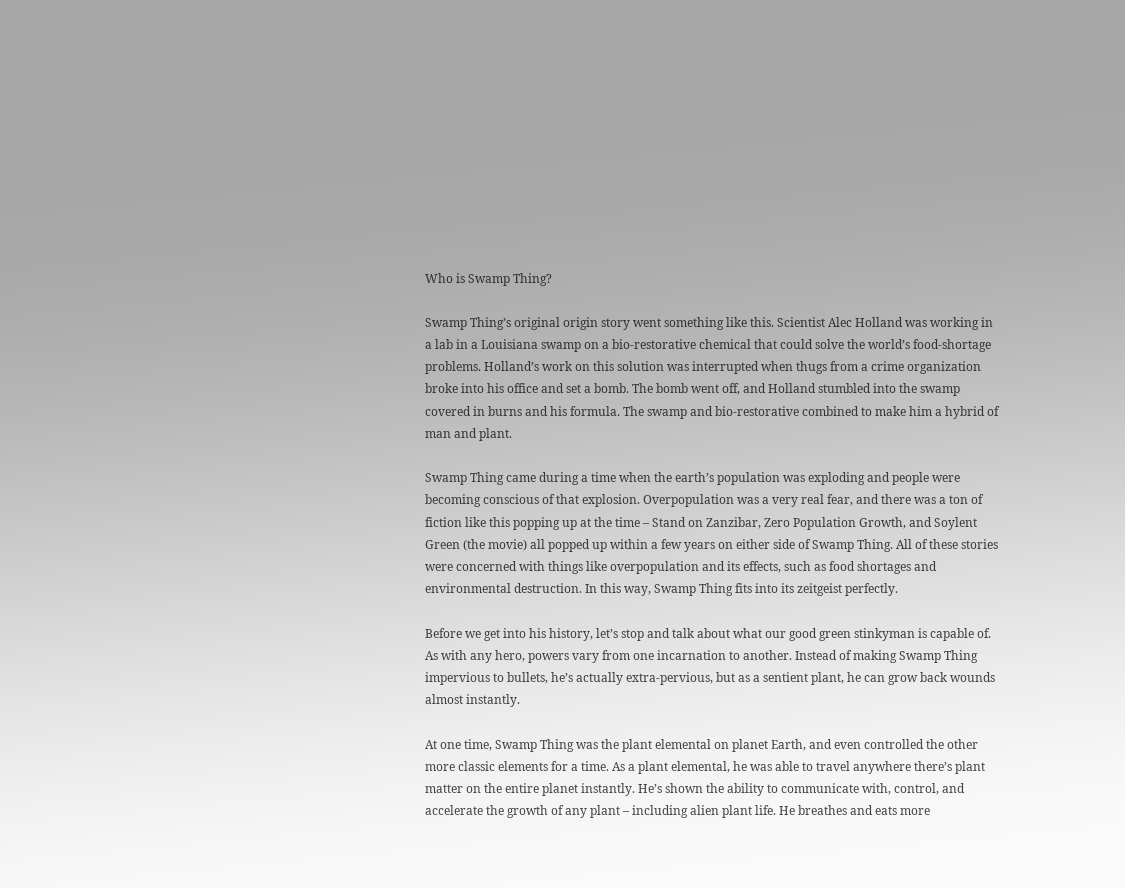Who is Swamp Thing?

Swamp Thing’s original origin story went something like this. Scientist Alec Holland was working in a lab in a Louisiana swamp on a bio-restorative chemical that could solve the world’s food-shortage problems. Holland’s work on this solution was interrupted when thugs from a crime organization broke into his office and set a bomb. The bomb went off, and Holland stumbled into the swamp covered in burns and his formula. The swamp and bio-restorative combined to make him a hybrid of man and plant.

Swamp Thing came during a time when the earth’s population was exploding and people were becoming conscious of that explosion. Overpopulation was a very real fear, and there was a ton of fiction like this popping up at the time – Stand on Zanzibar, Zero Population Growth, and Soylent Green (the movie) all popped up within a few years on either side of Swamp Thing. All of these stories were concerned with things like overpopulation and its effects, such as food shortages and environmental destruction. In this way, Swamp Thing fits into its zeitgeist perfectly.

Before we get into his history, let’s stop and talk about what our good green stinkyman is capable of. As with any hero, powers vary from one incarnation to another. Instead of making Swamp Thing impervious to bullets, he’s actually extra-pervious, but as a sentient plant, he can grow back wounds almost instantly.

At one time, Swamp Thing was the plant elemental on planet Earth, and even controlled the other more classic elements for a time. As a plant elemental, he was able to travel anywhere there’s plant matter on the entire planet instantly. He’s shown the ability to communicate with, control, and accelerate the growth of any plant – including alien plant life. He breathes and eats more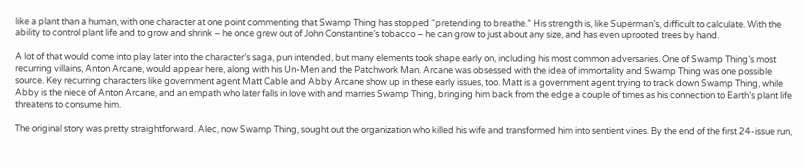like a plant than a human, with one character at one point commenting that Swamp Thing has stopped “pretending to breathe.” His strength is, like Superman’s, difficult to calculate. With the ability to control plant life and to grow and shrink – he once grew out of John Constantine’s tobacco – he can grow to just about any size, and has even uprooted trees by hand.

A lot of that would come into play later into the character’s saga, pun intended, but many elements took shape early on, including his most common adversaries. One of Swamp Thing’s most recurring villains, Anton Arcane, would appear here, along with his Un-Men and the Patchwork Man. Arcane was obsessed with the idea of immortality and Swamp Thing was one possible source. Key recurring characters like government agent Matt Cable and Abby Arcane show up in these early issues, too. Matt is a government agent trying to track down Swamp Thing, while Abby is the niece of Anton Arcane, and an empath who later falls in love with and marries Swamp Thing, bringing him back from the edge a couple of times as his connection to Earth’s plant life threatens to consume him.

The original story was pretty straightforward. Alec, now Swamp Thing, sought out the organization who killed his wife and transformed him into sentient vines. By the end of the first 24-issue run,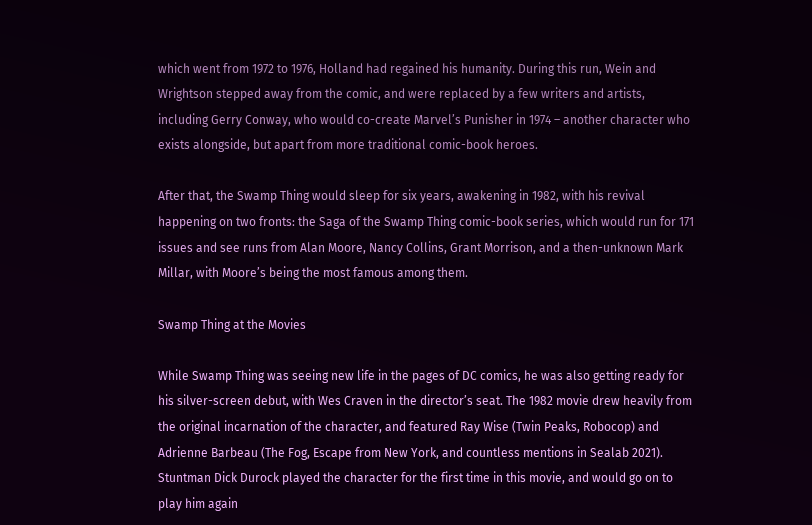which went from 1972 to 1976, Holland had regained his humanity. During this run, Wein and Wrightson stepped away from the comic, and were replaced by a few writers and artists, including Gerry Conway, who would co-create Marvel’s Punisher in 1974 – another character who exists alongside, but apart from more traditional comic-book heroes.

After that, the Swamp Thing would sleep for six years, awakening in 1982, with his revival happening on two fronts: the Saga of the Swamp Thing comic-book series, which would run for 171 issues and see runs from Alan Moore, Nancy Collins, Grant Morrison, and a then-unknown Mark Millar, with Moore’s being the most famous among them.

Swamp Thing at the Movies

While Swamp Thing was seeing new life in the pages of DC comics, he was also getting ready for his silver-screen debut, with Wes Craven in the director’s seat. The 1982 movie drew heavily from the original incarnation of the character, and featured Ray Wise (Twin Peaks, Robocop) and Adrienne Barbeau (The Fog, Escape from New York, and countless mentions in Sealab 2021). Stuntman Dick Durock played the character for the first time in this movie, and would go on to play him again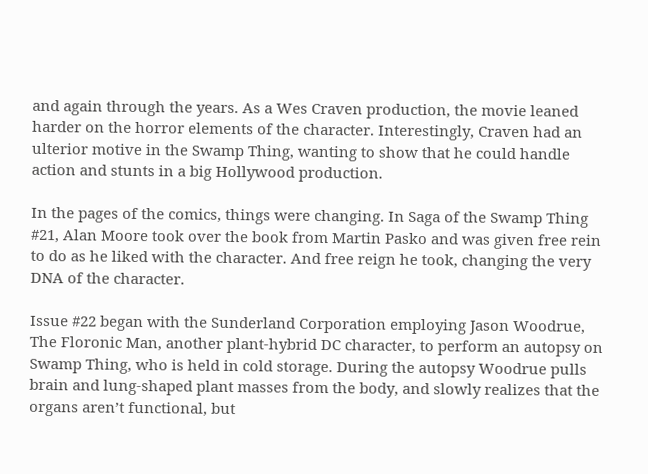and again through the years. As a Wes Craven production, the movie leaned harder on the horror elements of the character. Interestingly, Craven had an ulterior motive in the Swamp Thing, wanting to show that he could handle action and stunts in a big Hollywood production.

In the pages of the comics, things were changing. In Saga of the Swamp Thing #21, Alan Moore took over the book from Martin Pasko and was given free rein to do as he liked with the character. And free reign he took, changing the very DNA of the character.

Issue #22 began with the Sunderland Corporation employing Jason Woodrue, The Floronic Man, another plant-hybrid DC character, to perform an autopsy on Swamp Thing, who is held in cold storage. During the autopsy Woodrue pulls brain and lung-shaped plant masses from the body, and slowly realizes that the organs aren’t functional, but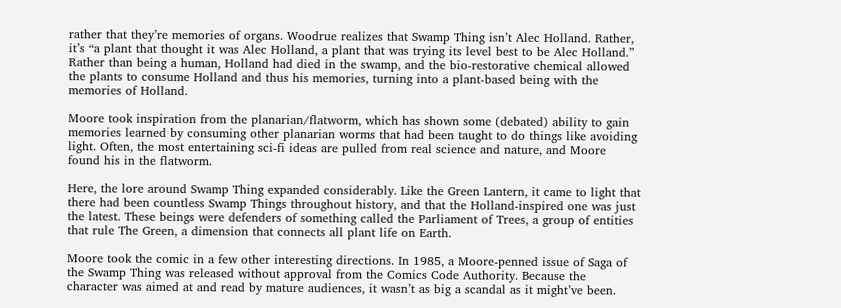rather that they’re memories of organs. Woodrue realizes that Swamp Thing isn’t Alec Holland. Rather, it’s “a plant that thought it was Alec Holland, a plant that was trying its level best to be Alec Holland.” Rather than being a human, Holland had died in the swamp, and the bio-restorative chemical allowed the plants to consume Holland and thus his memories, turning into a plant-based being with the memories of Holland.

Moore took inspiration from the planarian/flatworm, which has shown some (debated) ability to gain memories learned by consuming other planarian worms that had been taught to do things like avoiding light. Often, the most entertaining sci-fi ideas are pulled from real science and nature, and Moore found his in the flatworm.

Here, the lore around Swamp Thing expanded considerably. Like the Green Lantern, it came to light that there had been countless Swamp Things throughout history, and that the Holland-inspired one was just the latest. These beings were defenders of something called the Parliament of Trees, a group of entities that rule The Green, a dimension that connects all plant life on Earth.

Moore took the comic in a few other interesting directions. In 1985, a Moore-penned issue of Saga of the Swamp Thing was released without approval from the Comics Code Authority. Because the character was aimed at and read by mature audiences, it wasn’t as big a scandal as it might’ve been.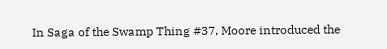In Saga of the Swamp Thing #37, Moore introduced the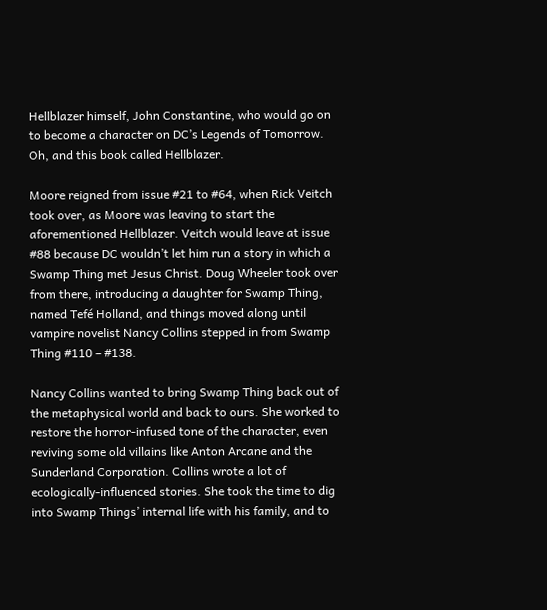Hellblazer himself, John Constantine, who would go on to become a character on DC’s Legends of Tomorrow. Oh, and this book called Hellblazer.

Moore reigned from issue #21 to #64, when Rick Veitch took over, as Moore was leaving to start the aforementioned Hellblazer. Veitch would leave at issue #88 because DC wouldn’t let him run a story in which a Swamp Thing met Jesus Christ. Doug Wheeler took over from there, introducing a daughter for Swamp Thing, named Tefé Holland, and things moved along until vampire novelist Nancy Collins stepped in from Swamp Thing #110 – #138.

Nancy Collins wanted to bring Swamp Thing back out of the metaphysical world and back to ours. She worked to restore the horror-infused tone of the character, even reviving some old villains like Anton Arcane and the Sunderland Corporation. Collins wrote a lot of ecologically-influenced stories. She took the time to dig into Swamp Things’ internal life with his family, and to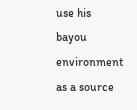use his bayou environment as a source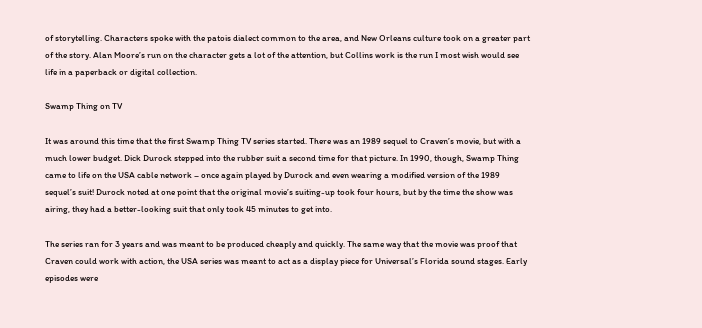of storytelling. Characters spoke with the patois dialect common to the area, and New Orleans culture took on a greater part of the story. Alan Moore’s run on the character gets a lot of the attention, but Collins work is the run I most wish would see life in a paperback or digital collection.

Swamp Thing on TV

It was around this time that the first Swamp Thing TV series started. There was an 1989 sequel to Craven’s movie, but with a much lower budget. Dick Durock stepped into the rubber suit a second time for that picture. In 1990, though, Swamp Thing came to life on the USA cable network – once again played by Durock and even wearing a modified version of the 1989 sequel’s suit! Durock noted at one point that the original movie’s suiting-up took four hours, but by the time the show was airing, they had a better-looking suit that only took 45 minutes to get into.

The series ran for 3 years and was meant to be produced cheaply and quickly. The same way that the movie was proof that Craven could work with action, the USA series was meant to act as a display piece for Universal’s Florida sound stages. Early episodes were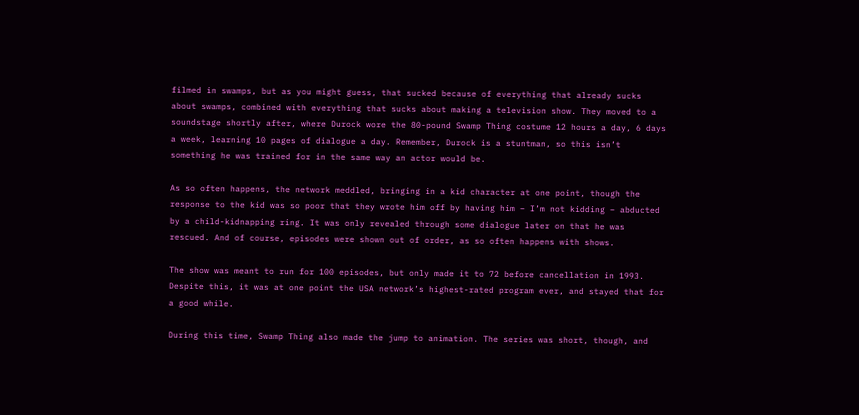filmed in swamps, but as you might guess, that sucked because of everything that already sucks about swamps, combined with everything that sucks about making a television show. They moved to a soundstage shortly after, where Durock wore the 80-pound Swamp Thing costume 12 hours a day, 6 days a week, learning 10 pages of dialogue a day. Remember, Durock is a stuntman, so this isn’t something he was trained for in the same way an actor would be.

As so often happens, the network meddled, bringing in a kid character at one point, though the response to the kid was so poor that they wrote him off by having him – I’m not kidding – abducted by a child-kidnapping ring. It was only revealed through some dialogue later on that he was rescued. And of course, episodes were shown out of order, as so often happens with shows.

The show was meant to run for 100 episodes, but only made it to 72 before cancellation in 1993. Despite this, it was at one point the USA network’s highest-rated program ever, and stayed that for a good while.

During this time, Swamp Thing also made the jump to animation. The series was short, though, and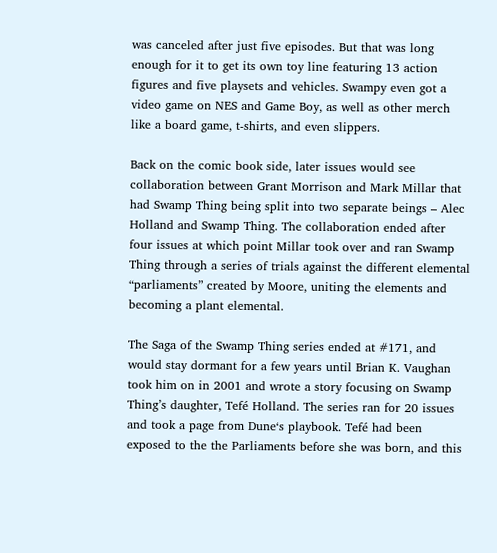was canceled after just five episodes. But that was long enough for it to get its own toy line featuring 13 action figures and five playsets and vehicles. Swampy even got a video game on NES and Game Boy, as well as other merch like a board game, t-shirts, and even slippers.

Back on the comic book side, later issues would see collaboration between Grant Morrison and Mark Millar that had Swamp Thing being split into two separate beings – Alec Holland and Swamp Thing. The collaboration ended after four issues at which point Millar took over and ran Swamp Thing through a series of trials against the different elemental “parliaments” created by Moore, uniting the elements and becoming a plant elemental.

The Saga of the Swamp Thing series ended at #171, and would stay dormant for a few years until Brian K. Vaughan took him on in 2001 and wrote a story focusing on Swamp Thing’s daughter, Tefé Holland. The series ran for 20 issues and took a page from Dune‘s playbook. Tefé had been exposed to the the Parliaments before she was born, and this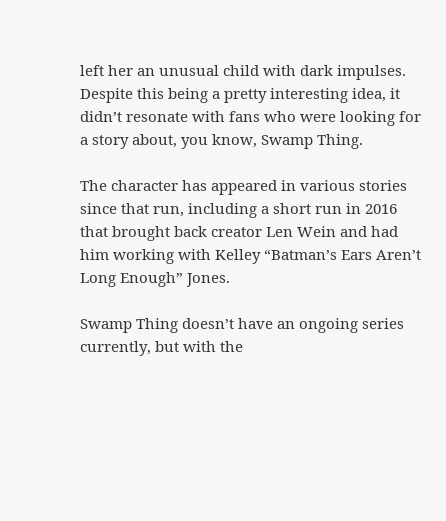left her an unusual child with dark impulses. Despite this being a pretty interesting idea, it didn’t resonate with fans who were looking for a story about, you know, Swamp Thing.

The character has appeared in various stories since that run, including a short run in 2016 that brought back creator Len Wein and had him working with Kelley “Batman’s Ears Aren’t Long Enough” Jones.

Swamp Thing doesn’t have an ongoing series currently, but with the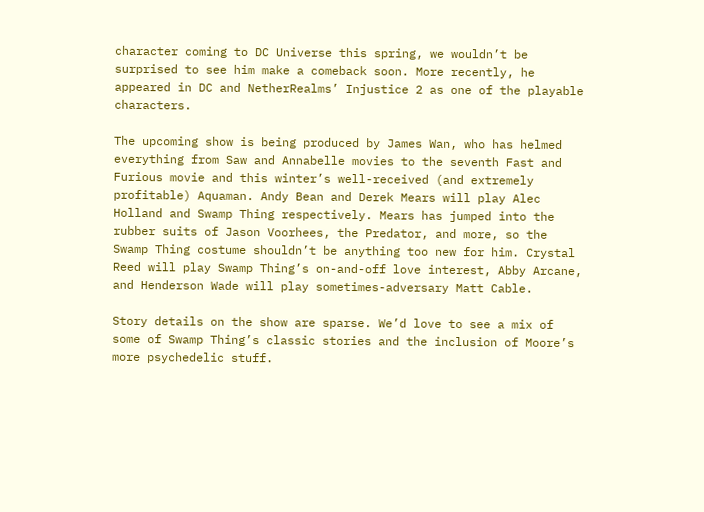character coming to DC Universe this spring, we wouldn’t be surprised to see him make a comeback soon. More recently, he appeared in DC and NetherRealms’ Injustice 2 as one of the playable characters.

The upcoming show is being produced by James Wan, who has helmed everything from Saw and Annabelle movies to the seventh Fast and Furious movie and this winter’s well-received (and extremely profitable) Aquaman. Andy Bean and Derek Mears will play Alec Holland and Swamp Thing respectively. Mears has jumped into the rubber suits of Jason Voorhees, the Predator, and more, so the Swamp Thing costume shouldn’t be anything too new for him. Crystal Reed will play Swamp Thing’s on-and-off love interest, Abby Arcane, and Henderson Wade will play sometimes-adversary Matt Cable.

Story details on the show are sparse. We’d love to see a mix of some of Swamp Thing’s classic stories and the inclusion of Moore’s more psychedelic stuff.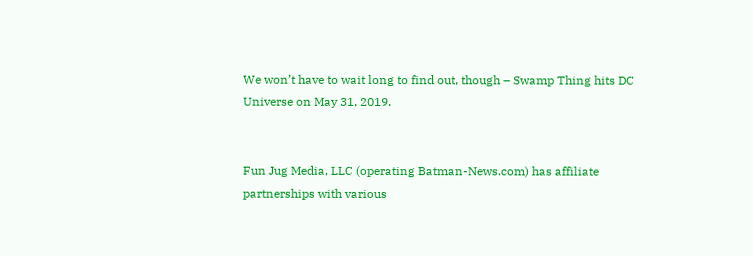We won’t have to wait long to find out, though – Swamp Thing hits DC Universe on May 31, 2019.


Fun Jug Media, LLC (operating Batman-News.com) has affiliate partnerships with various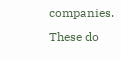companies. These do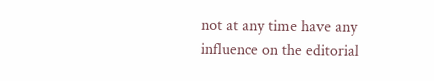not at any time have any influence on the editorial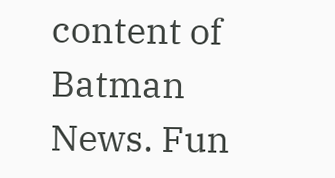content of Batman News. Fun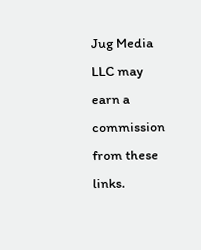Jug Media LLC may earn a commission from these links.